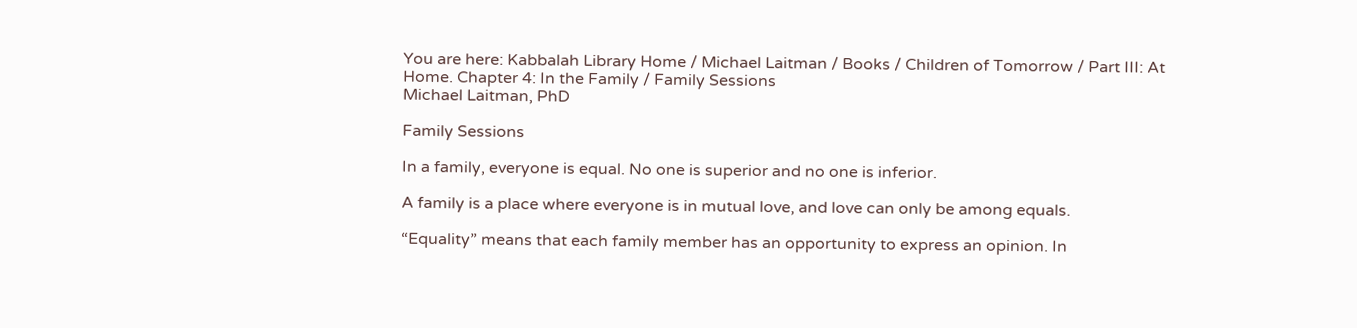You are here: Kabbalah Library Home / Michael Laitman / Books / Children of Tomorrow / Part III: At Home. Chapter 4: In the Family / Family Sessions
Michael Laitman, PhD

Family Sessions

In a family, everyone is equal. No one is superior and no one is inferior.

A family is a place where everyone is in mutual love, and love can only be among equals.

“Equality” means that each family member has an opportunity to express an opinion. In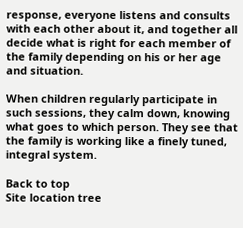response, everyone listens and consults with each other about it, and together all decide what is right for each member of the family depending on his or her age and situation.

When children regularly participate in such sessions, they calm down, knowing what goes to which person. They see that the family is working like a finely tuned, integral system.

Back to top
Site location tree